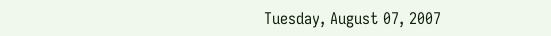Tuesday, August 07, 2007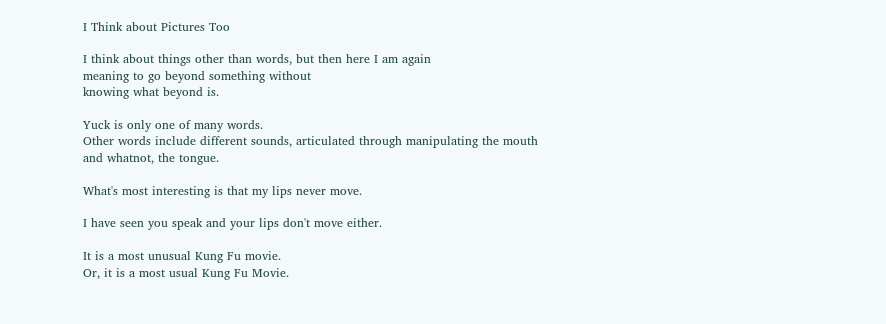I Think about Pictures Too

I think about things other than words, but then here I am again
meaning to go beyond something without
knowing what beyond is.

Yuck is only one of many words.
Other words include different sounds, articulated through manipulating the mouth
and whatnot, the tongue.

What's most interesting is that my lips never move.

I have seen you speak and your lips don't move either.

It is a most unusual Kung Fu movie.
Or, it is a most usual Kung Fu Movie.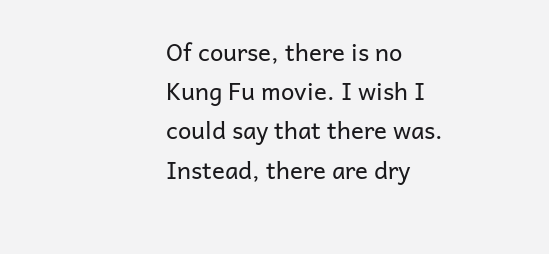Of course, there is no Kung Fu movie. I wish I could say that there was.
Instead, there are dry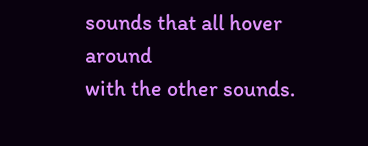sounds that all hover around
with the other sounds.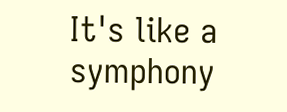It's like a symphony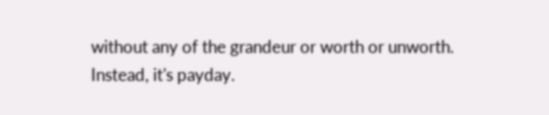without any of the grandeur or worth or unworth.
Instead, it's payday.